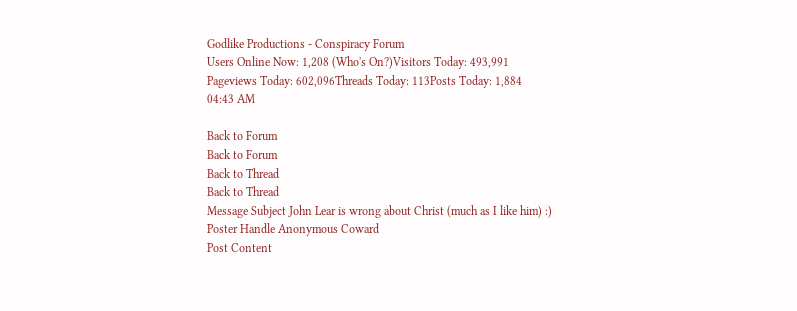Godlike Productions - Conspiracy Forum
Users Online Now: 1,208 (Who's On?)Visitors Today: 493,991
Pageviews Today: 602,096Threads Today: 113Posts Today: 1,884
04:43 AM

Back to Forum
Back to Forum
Back to Thread
Back to Thread
Message Subject John Lear is wrong about Christ (much as I like him) :)
Poster Handle Anonymous Coward
Post Content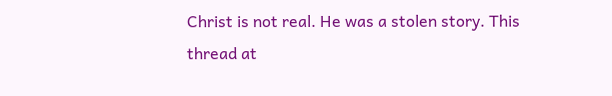Christ is not real. He was a stolen story. This thread at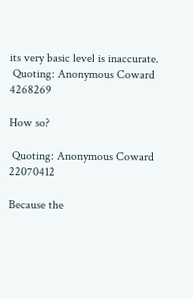its very basic level is inaccurate.
 Quoting: Anonymous Coward 4268269

How so?

 Quoting: Anonymous Coward 22070412

Because the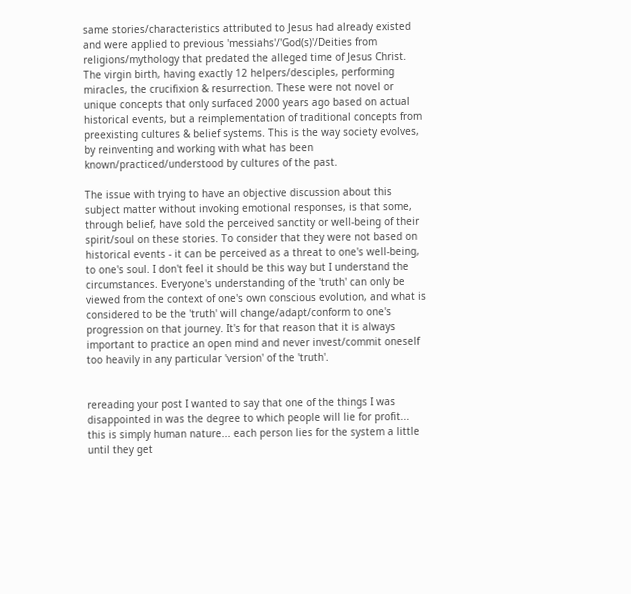same stories/characteristics attributed to Jesus had already existed and were applied to previous 'messiahs'/'God(s)'/Deities from religions/mythology that predated the alleged time of Jesus Christ. The virgin birth, having exactly 12 helpers/desciples, performing miracles, the crucifixion & resurrection. These were not novel or unique concepts that only surfaced 2000 years ago based on actual historical events, but a reimplementation of traditional concepts from preexisting cultures & belief systems. This is the way society evolves, by reinventing and working with what has been known/practiced/understood by cultures of the past.

The issue with trying to have an objective discussion about this subject matter without invoking emotional responses, is that some, through belief, have sold the perceived sanctity or well-being of their spirit/soul on these stories. To consider that they were not based on historical events - it can be perceived as a threat to one's well-being, to one's soul. I don't feel it should be this way but I understand the circumstances. Everyone's understanding of the 'truth' can only be viewed from the context of one's own conscious evolution, and what is considered to be the 'truth' will change/adapt/conform to one's progression on that journey. It's for that reason that it is always important to practice an open mind and never invest/commit oneself too heavily in any particular 'version' of the 'truth'.


rereading your post I wanted to say that one of the things I was disappointed in was the degree to which people will lie for profit... this is simply human nature... each person lies for the system a little until they get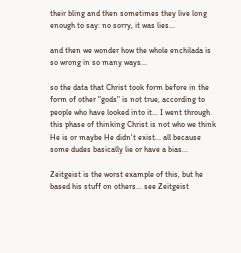their bling and then sometimes they live long enough to say: no sorry, it was lies...

and then we wonder how the whole enchilada is so wrong in so many ways...

so the data that Christ took form before in the form of other "gods" is not true, according to people who have looked into it... I went through this phase of thinking Christ is not who we think He is or maybe He didn't exist... all because some dudes basically lie or have a bias...

Zeitgeist is the worst example of this, but he based his stuff on others... see Zeitgeist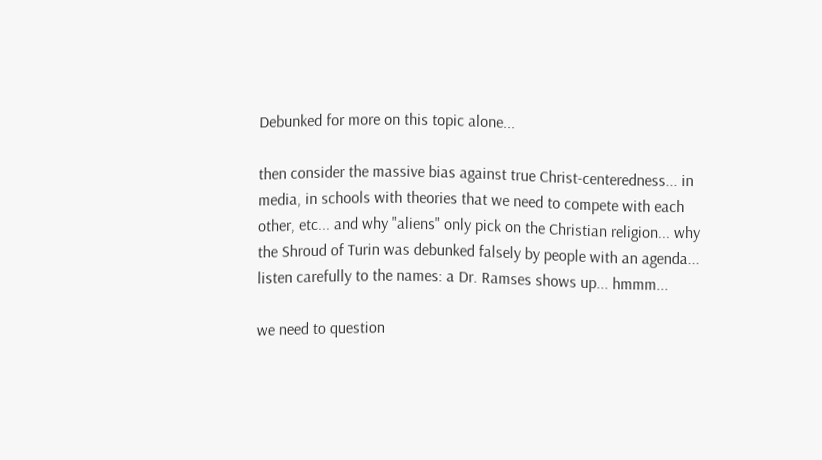Debunked for more on this topic alone...

then consider the massive bias against true Christ-centeredness... in media, in schools with theories that we need to compete with each other, etc... and why "aliens" only pick on the Christian religion... why the Shroud of Turin was debunked falsely by people with an agenda... listen carefully to the names: a Dr. Ramses shows up... hmmm...

we need to question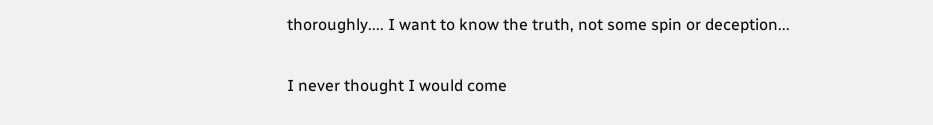thoroughly.... I want to know the truth, not some spin or deception...

I never thought I would come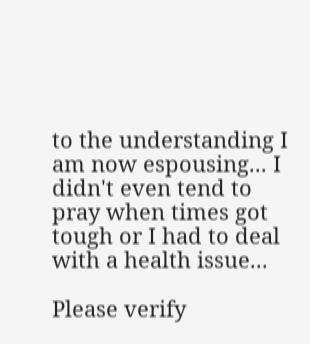to the understanding I am now espousing... I didn't even tend to pray when times got tough or I had to deal with a health issue...

Please verify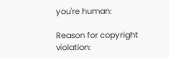you're human:

Reason for copyright violation: